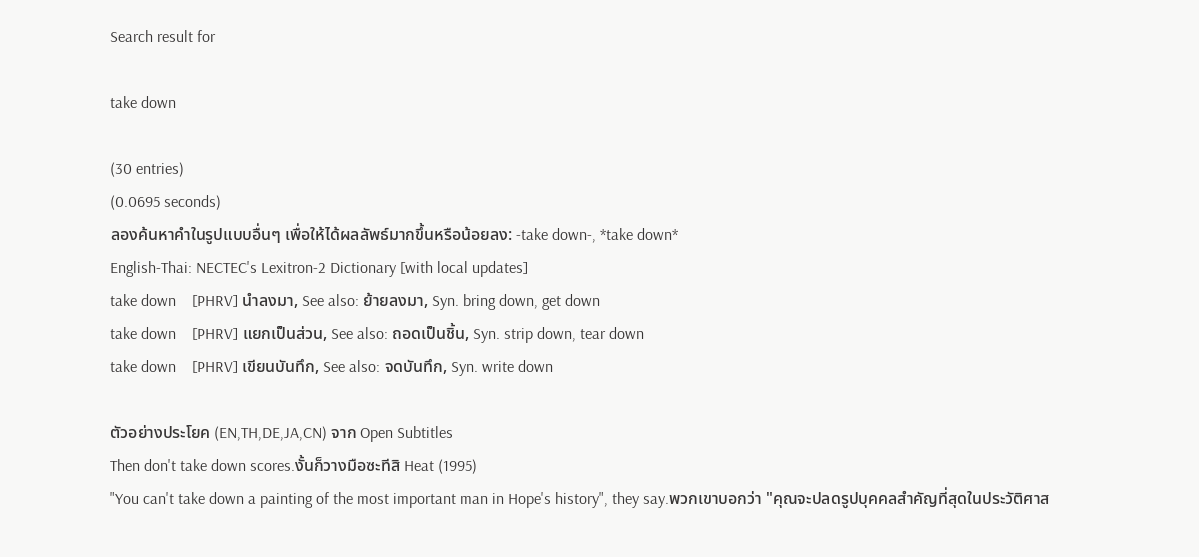Search result for

take down

(30 entries)
(0.0695 seconds)
ลองค้นหาคำในรูปแบบอื่นๆ เพื่อให้ได้ผลลัพธ์มากขึ้นหรือน้อยลง: -take down-, *take down*
English-Thai: NECTEC's Lexitron-2 Dictionary [with local updates]
take down    [PHRV] นำลงมา, See also: ย้ายลงมา, Syn. bring down, get down
take down    [PHRV] แยกเป็นส่วน, See also: ถอดเป็นชิ้น, Syn. strip down, tear down
take down    [PHRV] เขียนบันทึก, See also: จดบันทึก, Syn. write down

ตัวอย่างประโยค (EN,TH,DE,JA,CN) จาก Open Subtitles
Then don't take down scores.งั้นก็วางมือซะทีสิ Heat (1995)
"You can't take down a painting of the most important man in Hope's history", they say.พวกเขาบอกว่า "คุณจะปลดรูปบุคคลสำคัญที่สุดในประวัติศาส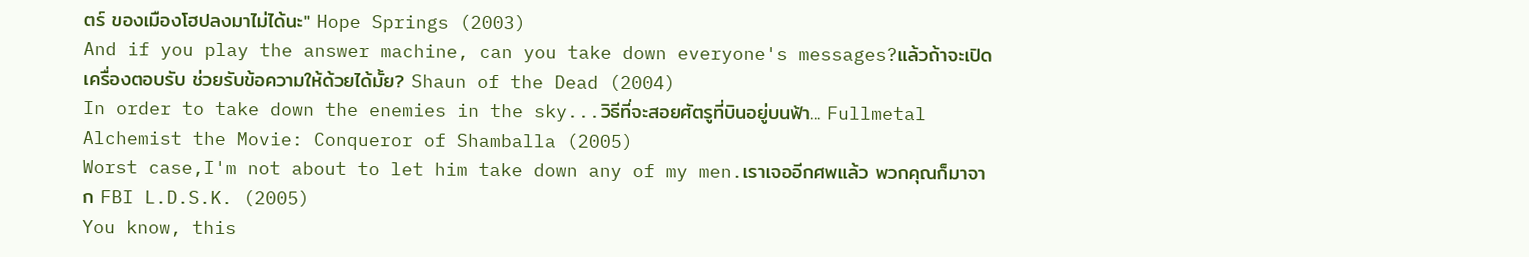ตร์ ของเมืองโฮปลงมาไม่ได้นะ" Hope Springs (2003)
And if you play the answer machine, can you take down everyone's messages?แล้วถ้าจะเปิดเครื่องตอบรับ ช่วยรับข้อความให้ด้วยได้มั้ย? Shaun of the Dead (2004)
In order to take down the enemies in the sky...วิธีที่จะสอยศัตรูที่บินอยู่บนฟ้า... Fullmetal Alchemist the Movie: Conqueror of Shamballa (2005)
Worst case,I'm not about to let him take down any of my men.เราเจออีกศพแล้ว พวกคุณก็มาจาก FBI L.D.S.K. (2005)
You know, this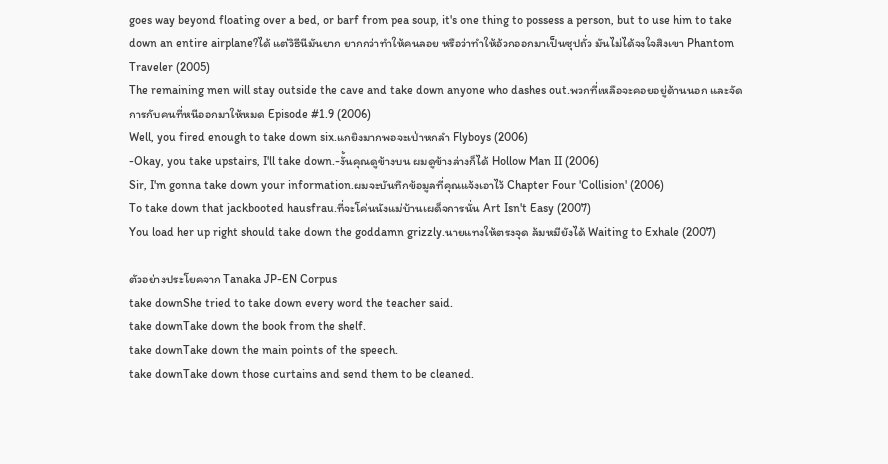goes way beyond floating over a bed, or barf from pea soup, it's one thing to possess a person, but to use him to take down an entire airplane?ได้ แต่วิธีนีมันยาก ยากกว่าทำให้คนลอย หรือว่าทำให้อ้วกออกมาเป็นซุปถั่ว มันไม่ได้จงใจสิงเขา Phantom Traveler (2005)
The remaining men will stay outside the cave and take down anyone who dashes out.พวกที่เหลือจะคอยอยู่ด้านนอก และจัดการกับคนที่หนีออกมาให้หมด Episode #1.9 (2006)
Well, you fired enough to take down six.แกยิงมากพอจะเป่าหกลำ Flyboys (2006)
-Okay, you take upstairs, I'll take down.-งั้นคุณดูข้างบน ผมดูข้างล่างก็ได้ Hollow Man II (2006)
Sir, I'm gonna take down your information.ผมจะบันทึกข้อมูลที่คุณแจ้งเอาไว้ Chapter Four 'Collision' (2006)
To take down that jackbooted hausfrau.ที่จะโค่นนังแม่บ้านเผด็จการนั่น Art Isn't Easy (2007)
You load her up right should take down the goddamn grizzly.นายแทงให้ตรงจุด ล้มหมียังได้ Waiting to Exhale (2007)

ตัวอย่างประโยคจาก Tanaka JP-EN Corpus
take downShe tried to take down every word the teacher said.
take downTake down the book from the shelf.
take downTake down the main points of the speech.
take downTake down those curtains and send them to be cleaned.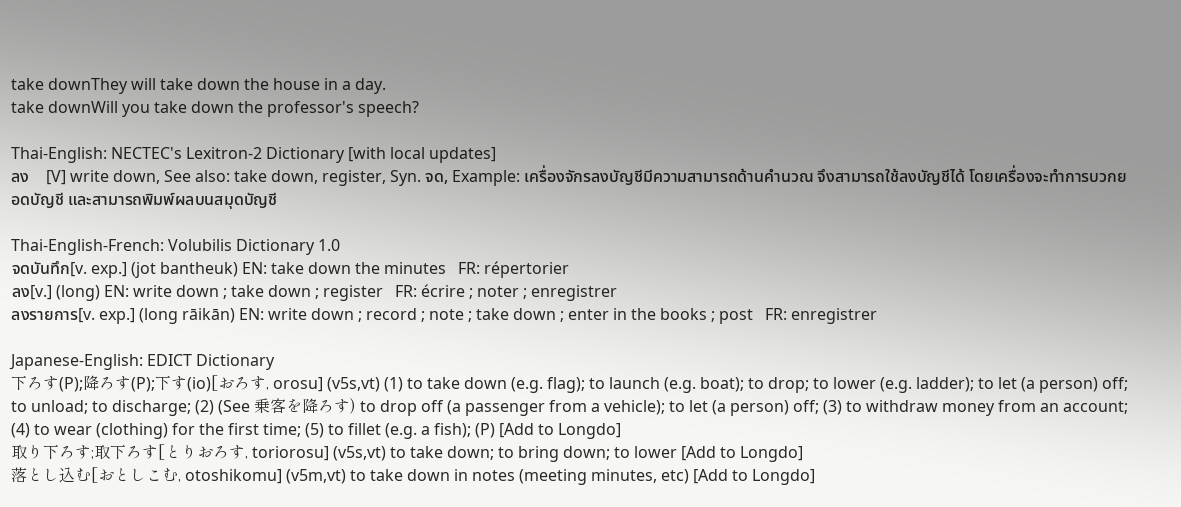take downThey will take down the house in a day.
take downWill you take down the professor's speech?

Thai-English: NECTEC's Lexitron-2 Dictionary [with local updates]
ลง    [V] write down, See also: take down, register, Syn. จด, Example: เครื่องจักรลงบัญชีมีความสามารถด้านคำนวณ จึงสามารถใช้ลงบัญชีได้ โดยเครื่องจะทำการบวกยอดบัญชี และสามารถพิมพ์ผลบนสมุดบัญชี

Thai-English-French: Volubilis Dictionary 1.0
จดบันทึก[v. exp.] (jot bantheuk) EN: take down the minutes   FR: répertorier
ลง[v.] (long) EN: write down ; take down ; register   FR: écrire ; noter ; enregistrer
ลงรายการ[v. exp.] (long rāikān) EN: write down ; record ; note ; take down ; enter in the books ; post   FR: enregistrer

Japanese-English: EDICT Dictionary
下ろす(P);降ろす(P);下す(io)[おろす, orosu] (v5s,vt) (1) to take down (e.g. flag); to launch (e.g. boat); to drop; to lower (e.g. ladder); to let (a person) off; to unload; to discharge; (2) (See 乗客を降ろす) to drop off (a passenger from a vehicle); to let (a person) off; (3) to withdraw money from an account; (4) to wear (clothing) for the first time; (5) to fillet (e.g. a fish); (P) [Add to Longdo]
取り下ろす;取下ろす[とりおろす, toriorosu] (v5s,vt) to take down; to bring down; to lower [Add to Longdo]
落とし込む[おとしこむ, otoshikomu] (v5m,vt) to take down in notes (meeting minutes, etc) [Add to Longdo]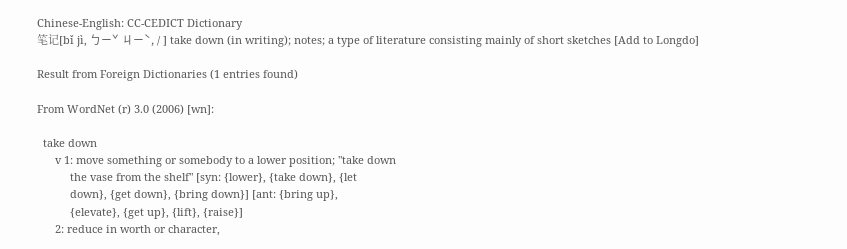Chinese-English: CC-CEDICT Dictionary
笔记[bǐ jì, ㄅㄧˇ ㄐㄧˋ, / ] take down (in writing); notes; a type of literature consisting mainly of short sketches [Add to Longdo]

Result from Foreign Dictionaries (1 entries found)

From WordNet (r) 3.0 (2006) [wn]:

  take down
      v 1: move something or somebody to a lower position; "take down
           the vase from the shelf" [syn: {lower}, {take down}, {let
           down}, {get down}, {bring down}] [ant: {bring up},
           {elevate}, {get up}, {lift}, {raise}]
      2: reduce in worth or character,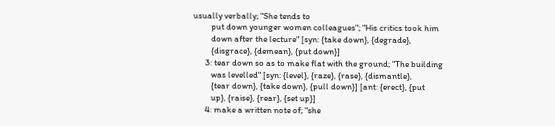usually verbally; "She tends to
         put down younger women colleagues"; "His critics took him
         down after the lecture" [syn: {take down}, {degrade},
         {disgrace}, {demean}, {put down}]
      3: tear down so as to make flat with the ground; "The building
         was levelled" [syn: {level}, {raze}, {rase}, {dismantle},
         {tear down}, {take down}, {pull down}] [ant: {erect}, {put
         up}, {raise}, {rear}, {set up}]
      4: make a written note of; "she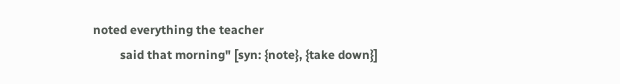noted everything the teacher
         said that morning" [syn: {note}, {take down}]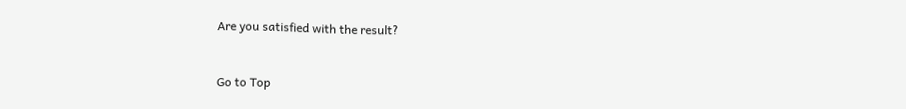Are you satisfied with the result?


Go to Top